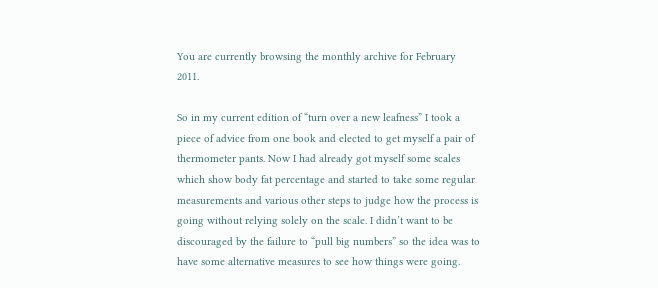You are currently browsing the monthly archive for February 2011.

So in my current edition of “turn over a new leafness” I took a piece of advice from one book and elected to get myself a pair of thermometer pants. Now I had already got myself some scales which show body fat percentage and started to take some regular measurements and various other steps to judge how the process is going without relying solely on the scale. I didn’t want to be discouraged by the failure to “pull big numbers” so the idea was to have some alternative measures to see how things were going.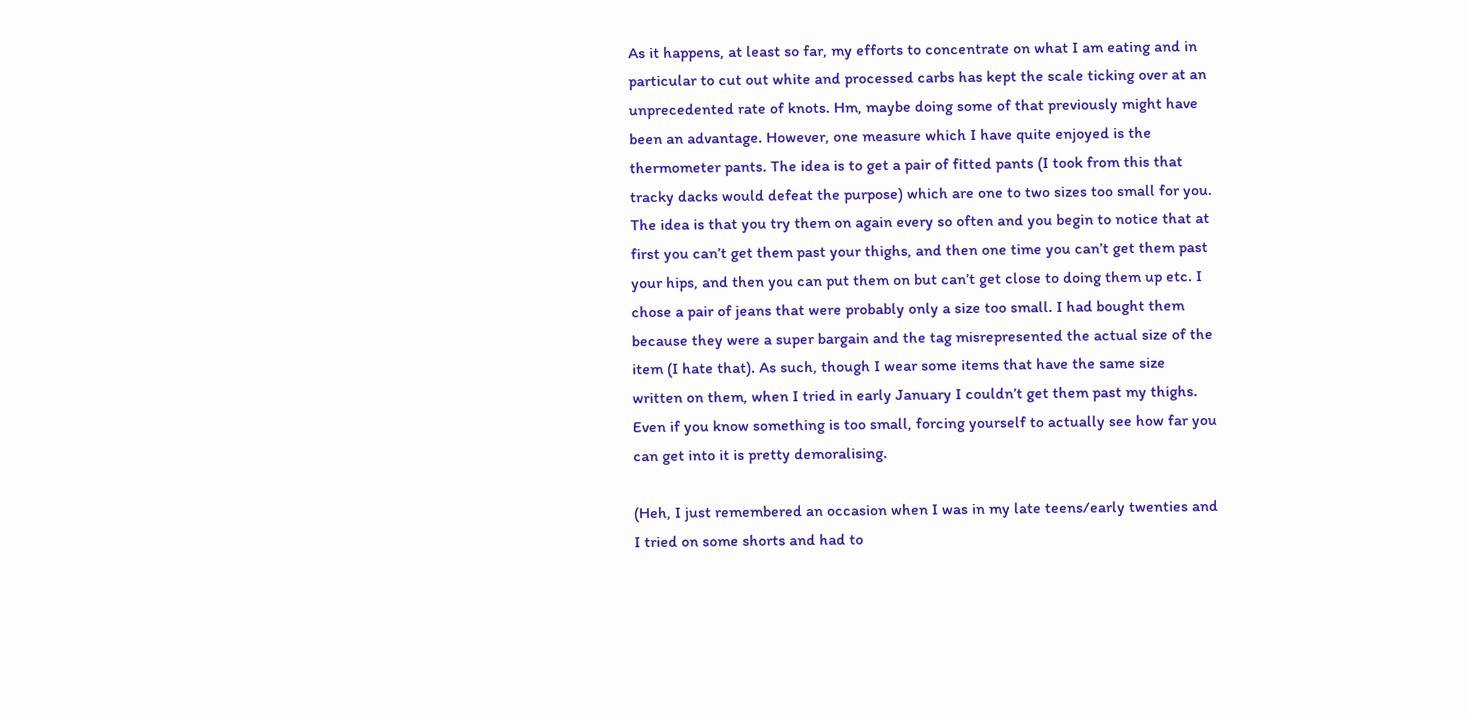As it happens, at least so far, my efforts to concentrate on what I am eating and in particular to cut out white and processed carbs has kept the scale ticking over at an unprecedented rate of knots. Hm, maybe doing some of that previously might have been an advantage. However, one measure which I have quite enjoyed is the thermometer pants. The idea is to get a pair of fitted pants (I took from this that tracky dacks would defeat the purpose) which are one to two sizes too small for you. The idea is that you try them on again every so often and you begin to notice that at first you can’t get them past your thighs, and then one time you can’t get them past your hips, and then you can put them on but can’t get close to doing them up etc. I chose a pair of jeans that were probably only a size too small. I had bought them because they were a super bargain and the tag misrepresented the actual size of the item (I hate that). As such, though I wear some items that have the same size written on them, when I tried in early January I couldn’t get them past my thighs. Even if you know something is too small, forcing yourself to actually see how far you can get into it is pretty demoralising.

(Heh, I just remembered an occasion when I was in my late teens/early twenties and I tried on some shorts and had to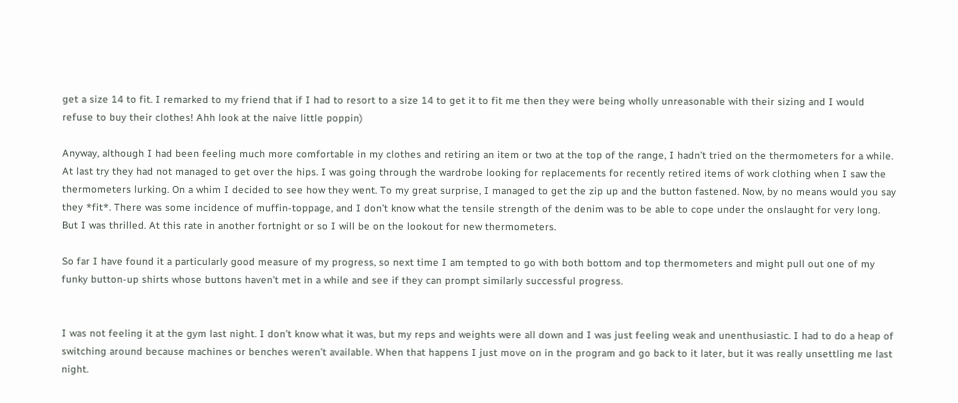get a size 14 to fit. I remarked to my friend that if I had to resort to a size 14 to get it to fit me then they were being wholly unreasonable with their sizing and I would refuse to buy their clothes! Ahh look at the naive little poppin)

Anyway, although I had been feeling much more comfortable in my clothes and retiring an item or two at the top of the range, I hadn’t tried on the thermometers for a while. At last try they had not managed to get over the hips. I was going through the wardrobe looking for replacements for recently retired items of work clothing when I saw the thermometers lurking. On a whim I decided to see how they went. To my great surprise, I managed to get the zip up and the button fastened. Now, by no means would you say they *fit*. There was some incidence of muffin-toppage, and I don’t know what the tensile strength of the denim was to be able to cope under the onslaught for very long. But I was thrilled. At this rate in another fortnight or so I will be on the lookout for new thermometers.

So far I have found it a particularly good measure of my progress, so next time I am tempted to go with both bottom and top thermometers and might pull out one of my funky button-up shirts whose buttons haven’t met in a while and see if they can prompt similarly successful progress.


I was not feeling it at the gym last night. I don’t know what it was, but my reps and weights were all down and I was just feeling weak and unenthusiastic. I had to do a heap of switching around because machines or benches weren’t available. When that happens I just move on in the program and go back to it later, but it was really unsettling me last night.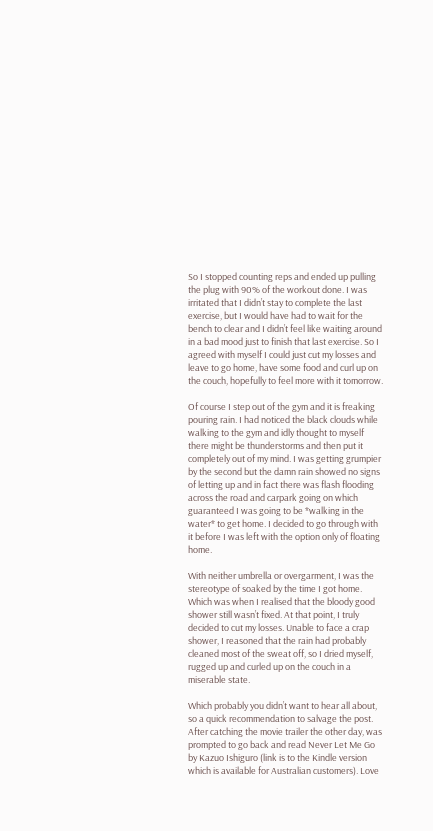So I stopped counting reps and ended up pulling the plug with 90% of the workout done. I was irritated that I didn’t stay to complete the last exercise, but I would have had to wait for the bench to clear and I didn’t feel like waiting around in a bad mood just to finish that last exercise. So I agreed with myself I could just cut my losses and leave to go home, have some food and curl up on the couch, hopefully to feel more with it tomorrow.

Of course I step out of the gym and it is freaking pouring rain. I had noticed the black clouds while walking to the gym and idly thought to myself there might be thunderstorms and then put it completely out of my mind. I was getting grumpier by the second but the damn rain showed no signs of letting up and in fact there was flash flooding across the road and carpark going on which guaranteed I was going to be *walking in the water* to get home. I decided to go through with it before I was left with the option only of floating home.

With neither umbrella or overgarment, I was the stereotype of soaked by the time I got home. Which was when I realised that the bloody good shower still wasn’t fixed. At that point, I truly decided to cut my losses. Unable to face a crap shower, I reasoned that the rain had probably cleaned most of the sweat off, so I dried myself, rugged up and curled up on the couch in a miserable state.

Which probably you didn’t want to hear all about, so a quick recommendation to salvage the post. After catching the movie trailer the other day, was prompted to go back and read Never Let Me Go by Kazuo Ishiguro (link is to the Kindle version which is available for Australian customers). Love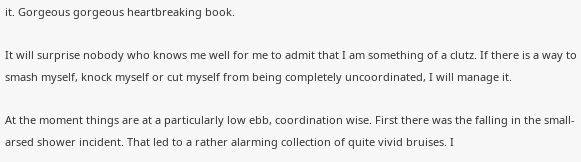it. Gorgeous gorgeous heartbreaking book.

It will surprise nobody who knows me well for me to admit that I am something of a clutz. If there is a way to smash myself, knock myself or cut myself from being completely uncoordinated, I will manage it.

At the moment things are at a particularly low ebb, coordination wise. First there was the falling in the small-arsed shower incident. That led to a rather alarming collection of quite vivid bruises. I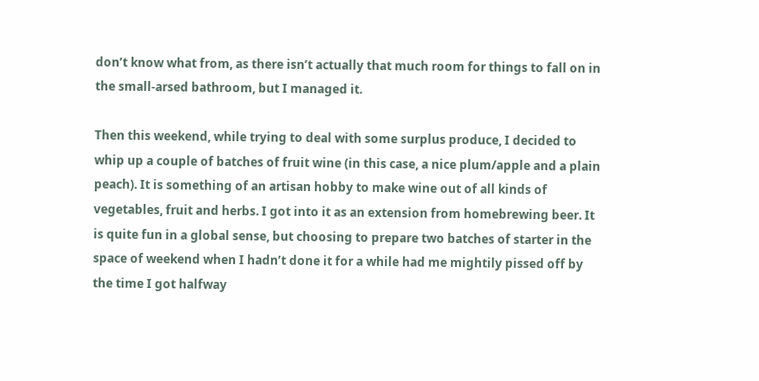don’t know what from, as there isn’t actually that much room for things to fall on in the small-arsed bathroom, but I managed it.

Then this weekend, while trying to deal with some surplus produce, I decided to whip up a couple of batches of fruit wine (in this case, a nice plum/apple and a plain peach). It is something of an artisan hobby to make wine out of all kinds of vegetables, fruit and herbs. I got into it as an extension from homebrewing beer. It is quite fun in a global sense, but choosing to prepare two batches of starter in the space of weekend when I hadn’t done it for a while had me mightily pissed off by the time I got halfway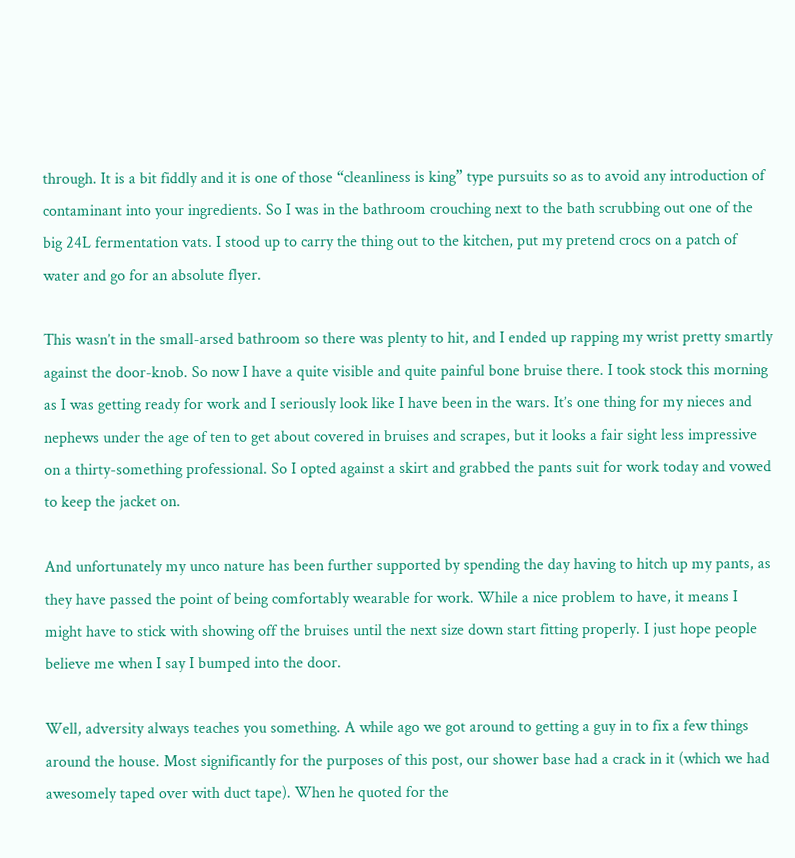through. It is a bit fiddly and it is one of those “cleanliness is king” type pursuits so as to avoid any introduction of contaminant into your ingredients. So I was in the bathroom crouching next to the bath scrubbing out one of the big 24L fermentation vats. I stood up to carry the thing out to the kitchen, put my pretend crocs on a patch of water and go for an absolute flyer.

This wasn’t in the small-arsed bathroom so there was plenty to hit, and I ended up rapping my wrist pretty smartly against the door-knob. So now I have a quite visible and quite painful bone bruise there. I took stock this morning as I was getting ready for work and I seriously look like I have been in the wars. It’s one thing for my nieces and nephews under the age of ten to get about covered in bruises and scrapes, but it looks a fair sight less impressive on a thirty-something professional. So I opted against a skirt and grabbed the pants suit for work today and vowed to keep the jacket on.

And unfortunately my unco nature has been further supported by spending the day having to hitch up my pants, as they have passed the point of being comfortably wearable for work. While a nice problem to have, it means I might have to stick with showing off the bruises until the next size down start fitting properly. I just hope people believe me when I say I bumped into the door.

Well, adversity always teaches you something. A while ago we got around to getting a guy in to fix a few things around the house. Most significantly for the purposes of this post, our shower base had a crack in it (which we had awesomely taped over with duct tape). When he quoted for the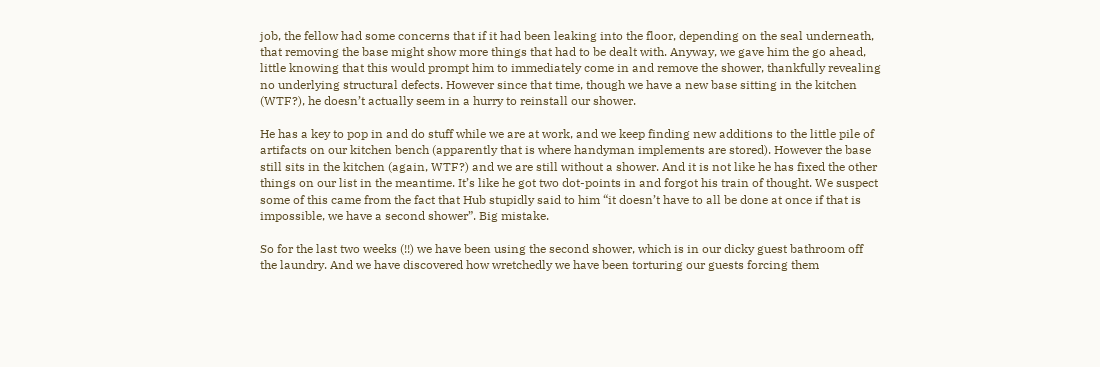job, the fellow had some concerns that if it had been leaking into the floor, depending on the seal underneath, that removing the base might show more things that had to be dealt with. Anyway, we gave him the go ahead, little knowing that this would prompt him to immediately come in and remove the shower, thankfully revealing no underlying structural defects. However since that time, though we have a new base sitting in the kitchen (WTF?), he doesn’t actually seem in a hurry to reinstall our shower.

He has a key to pop in and do stuff while we are at work, and we keep finding new additions to the little pile of artifacts on our kitchen bench (apparently that is where handyman implements are stored). However the base still sits in the kitchen (again, WTF?) and we are still without a shower. And it is not like he has fixed the other things on our list in the meantime. It’s like he got two dot-points in and forgot his train of thought. We suspect some of this came from the fact that Hub stupidly said to him “it doesn’t have to all be done at once if that is impossible, we have a second shower”. Big mistake.

So for the last two weeks (!!) we have been using the second shower, which is in our dicky guest bathroom off the laundry. And we have discovered how wretchedly we have been torturing our guests forcing them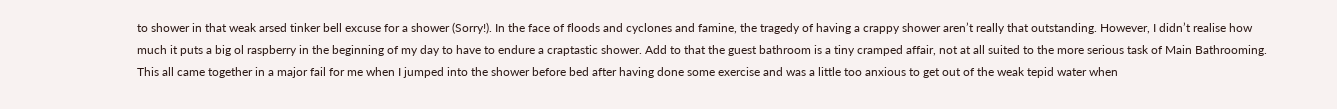to shower in that weak arsed tinker bell excuse for a shower (Sorry!). In the face of floods and cyclones and famine, the tragedy of having a crappy shower aren’t really that outstanding. However, I didn’t realise how much it puts a big ol raspberry in the beginning of my day to have to endure a craptastic shower. Add to that the guest bathroom is a tiny cramped affair, not at all suited to the more serious task of Main Bathrooming. This all came together in a major fail for me when I jumped into the shower before bed after having done some exercise and was a little too anxious to get out of the weak tepid water when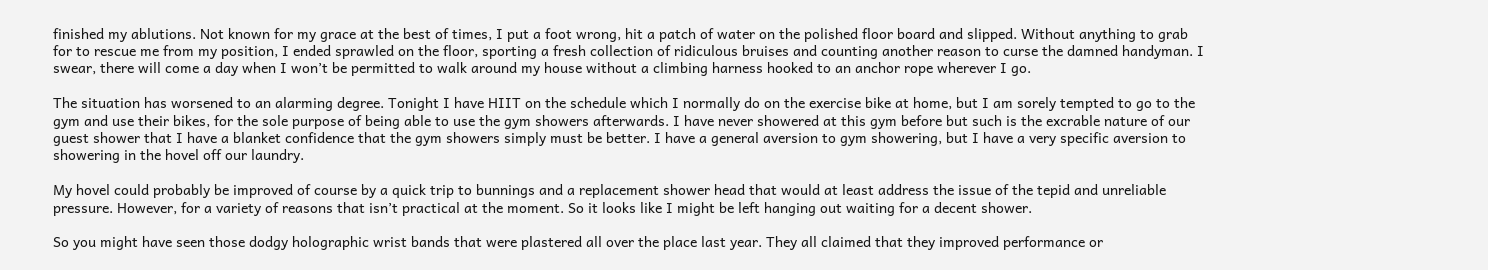finished my ablutions. Not known for my grace at the best of times, I put a foot wrong, hit a patch of water on the polished floor board and slipped. Without anything to grab for to rescue me from my position, I ended sprawled on the floor, sporting a fresh collection of ridiculous bruises and counting another reason to curse the damned handyman. I swear, there will come a day when I won’t be permitted to walk around my house without a climbing harness hooked to an anchor rope wherever I go.

The situation has worsened to an alarming degree. Tonight I have HIIT on the schedule which I normally do on the exercise bike at home, but I am sorely tempted to go to the gym and use their bikes, for the sole purpose of being able to use the gym showers afterwards. I have never showered at this gym before but such is the excrable nature of our guest shower that I have a blanket confidence that the gym showers simply must be better. I have a general aversion to gym showering, but I have a very specific aversion to showering in the hovel off our laundry.

My hovel could probably be improved of course by a quick trip to bunnings and a replacement shower head that would at least address the issue of the tepid and unreliable pressure. However, for a variety of reasons that isn’t practical at the moment. So it looks like I might be left hanging out waiting for a decent shower.

So you might have seen those dodgy holographic wrist bands that were plastered all over the place last year. They all claimed that they improved performance or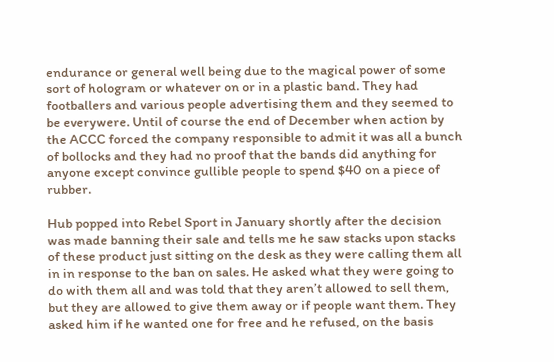endurance or general well being due to the magical power of some sort of hologram or whatever on or in a plastic band. They had footballers and various people advertising them and they seemed to be everywere. Until of course the end of December when action by the ACCC forced the company responsible to admit it was all a bunch of bollocks and they had no proof that the bands did anything for anyone except convince gullible people to spend $40 on a piece of rubber.

Hub popped into Rebel Sport in January shortly after the decision was made banning their sale and tells me he saw stacks upon stacks of these product just sitting on the desk as they were calling them all in in response to the ban on sales. He asked what they were going to do with them all and was told that they aren’t allowed to sell them, but they are allowed to give them away or if people want them. They asked him if he wanted one for free and he refused, on the basis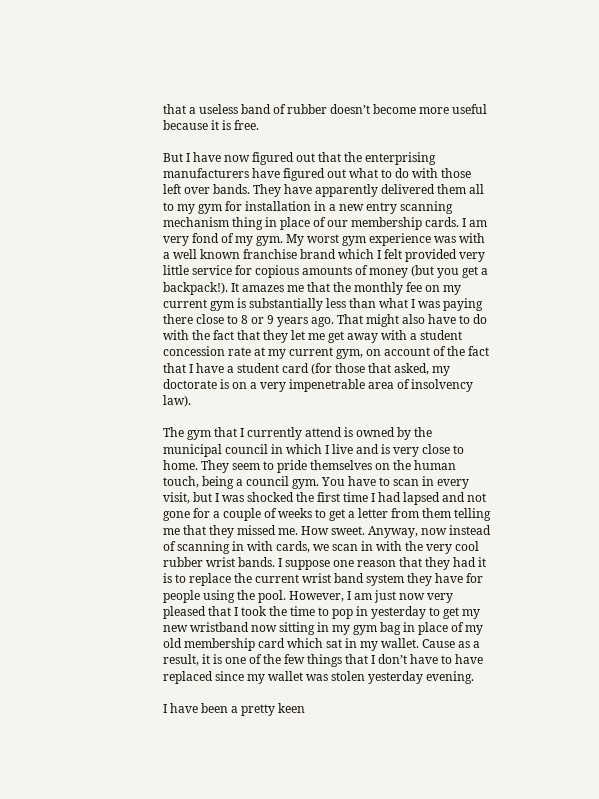that a useless band of rubber doesn’t become more useful because it is free.

But I have now figured out that the enterprising manufacturers have figured out what to do with those left over bands. They have apparently delivered them all to my gym for installation in a new entry scanning mechanism thing in place of our membership cards. I am very fond of my gym. My worst gym experience was with a well known franchise brand which I felt provided very little service for copious amounts of money (but you get a backpack!). It amazes me that the monthly fee on my current gym is substantially less than what I was paying there close to 8 or 9 years ago. That might also have to do with the fact that they let me get away with a student concession rate at my current gym, on account of the fact that I have a student card (for those that asked, my doctorate is on a very impenetrable area of insolvency law).

The gym that I currently attend is owned by the municipal council in which I live and is very close to home. They seem to pride themselves on the human touch, being a council gym. You have to scan in every visit, but I was shocked the first time I had lapsed and not gone for a couple of weeks to get a letter from them telling me that they missed me. How sweet. Anyway, now instead of scanning in with cards, we scan in with the very cool rubber wrist bands. I suppose one reason that they had it is to replace the current wrist band system they have for people using the pool. However, I am just now very pleased that I took the time to pop in yesterday to get my new wristband now sitting in my gym bag in place of my old membership card which sat in my wallet. Cause as a result, it is one of the few things that I don’t have to have replaced since my wallet was stolen yesterday evening.

I have been a pretty keen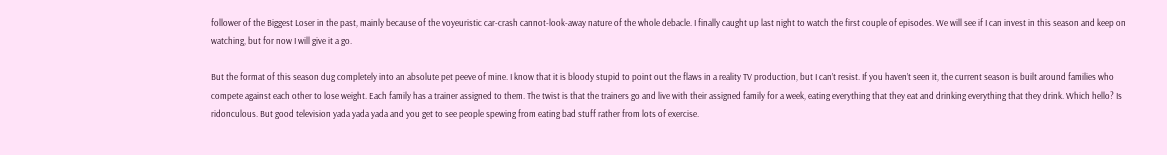follower of the Biggest Loser in the past, mainly because of the voyeuristic car-crash cannot-look-away nature of the whole debacle. I finally caught up last night to watch the first couple of episodes. We will see if I can invest in this season and keep on watching, but for now I will give it a go.

But the format of this season dug completely into an absolute pet peeve of mine. I know that it is bloody stupid to point out the flaws in a reality TV production, but I can’t resist. If you haven’t seen it, the current season is built around families who compete against each other to lose weight. Each family has a trainer assigned to them. The twist is that the trainers go and live with their assigned family for a week, eating everything that they eat and drinking everything that they drink. Which hello? Is ridonculous. But good television yada yada yada and you get to see people spewing from eating bad stuff rather from lots of exercise.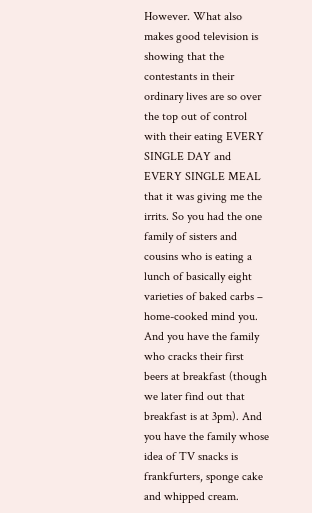However. What also makes good television is showing that the contestants in their ordinary lives are so over the top out of control with their eating EVERY SINGLE DAY and EVERY SINGLE MEAL that it was giving me the irrits. So you had the one family of sisters and cousins who is eating a lunch of basically eight varieties of baked carbs – home-cooked mind you. And you have the family who cracks their first beers at breakfast (though we later find out that breakfast is at 3pm). And you have the family whose idea of TV snacks is frankfurters, sponge cake and whipped cream.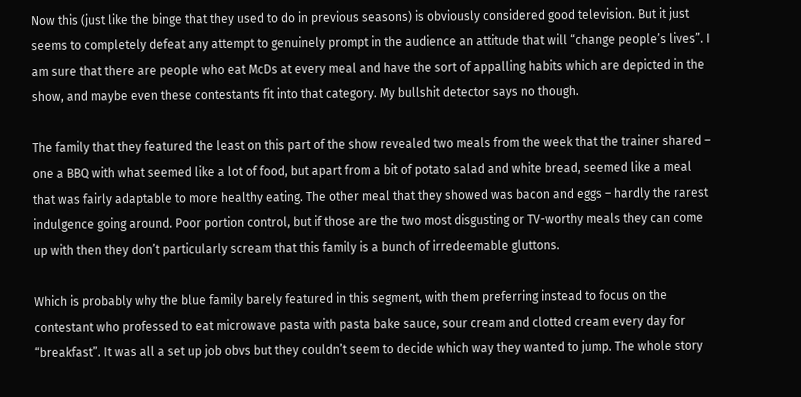Now this (just like the binge that they used to do in previous seasons) is obviously considered good television. But it just seems to completely defeat any attempt to genuinely prompt in the audience an attitude that will “change people’s lives”. I am sure that there are people who eat McDs at every meal and have the sort of appalling habits which are depicted in the show, and maybe even these contestants fit into that category. My bullshit detector says no though.

The family that they featured the least on this part of the show revealed two meals from the week that the trainer shared – one a BBQ with what seemed like a lot of food, but apart from a bit of potato salad and white bread, seemed like a meal that was fairly adaptable to more healthy eating. The other meal that they showed was bacon and eggs – hardly the rarest indulgence going around. Poor portion control, but if those are the two most disgusting or TV-worthy meals they can come up with then they don’t particularly scream that this family is a bunch of irredeemable gluttons.

Which is probably why the blue family barely featured in this segment, with them preferring instead to focus on the contestant who professed to eat microwave pasta with pasta bake sauce, sour cream and clotted cream every day for “breakfast”. It was all a set up job obvs but they couldn’t seem to decide which way they wanted to jump. The whole story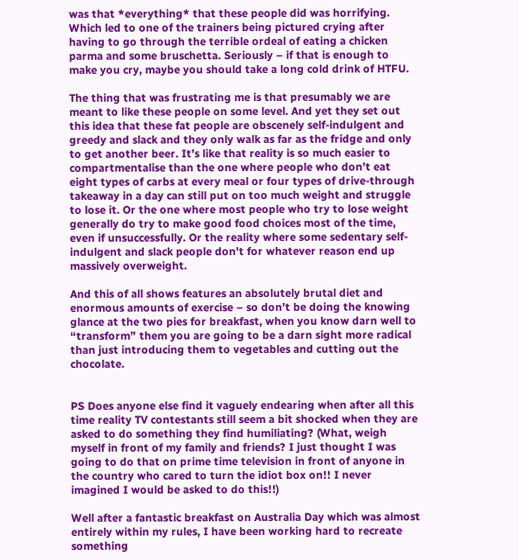was that *everything* that these people did was horrifying. Which led to one of the trainers being pictured crying after having to go through the terrible ordeal of eating a chicken parma and some bruschetta. Seriously – if that is enough to make you cry, maybe you should take a long cold drink of HTFU.

The thing that was frustrating me is that presumably we are meant to like these people on some level. And yet they set out this idea that these fat people are obscenely self-indulgent and greedy and slack and they only walk as far as the fridge and only to get another beer. It’s like that reality is so much easier to compartmentalise than the one where people who don’t eat eight types of carbs at every meal or four types of drive-through takeaway in a day can still put on too much weight and struggle to lose it. Or the one where most people who try to lose weight generally do try to make good food choices most of the time, even if unsuccessfully. Or the reality where some sedentary self-indulgent and slack people don’t for whatever reason end up massively overweight.

And this of all shows features an absolutely brutal diet and enormous amounts of exercise – so don’t be doing the knowing glance at the two pies for breakfast, when you know darn well to “transform” them you are going to be a darn sight more radical than just introducing them to vegetables and cutting out the chocolate.


PS Does anyone else find it vaguely endearing when after all this time reality TV contestants still seem a bit shocked when they are asked to do something they find humiliating? (What, weigh myself in front of my family and friends? I just thought I was going to do that on prime time television in front of anyone in the country who cared to turn the idiot box on!! I never imagined I would be asked to do this!!)

Well after a fantastic breakfast on Australia Day which was almost entirely within my rules, I have been working hard to recreate something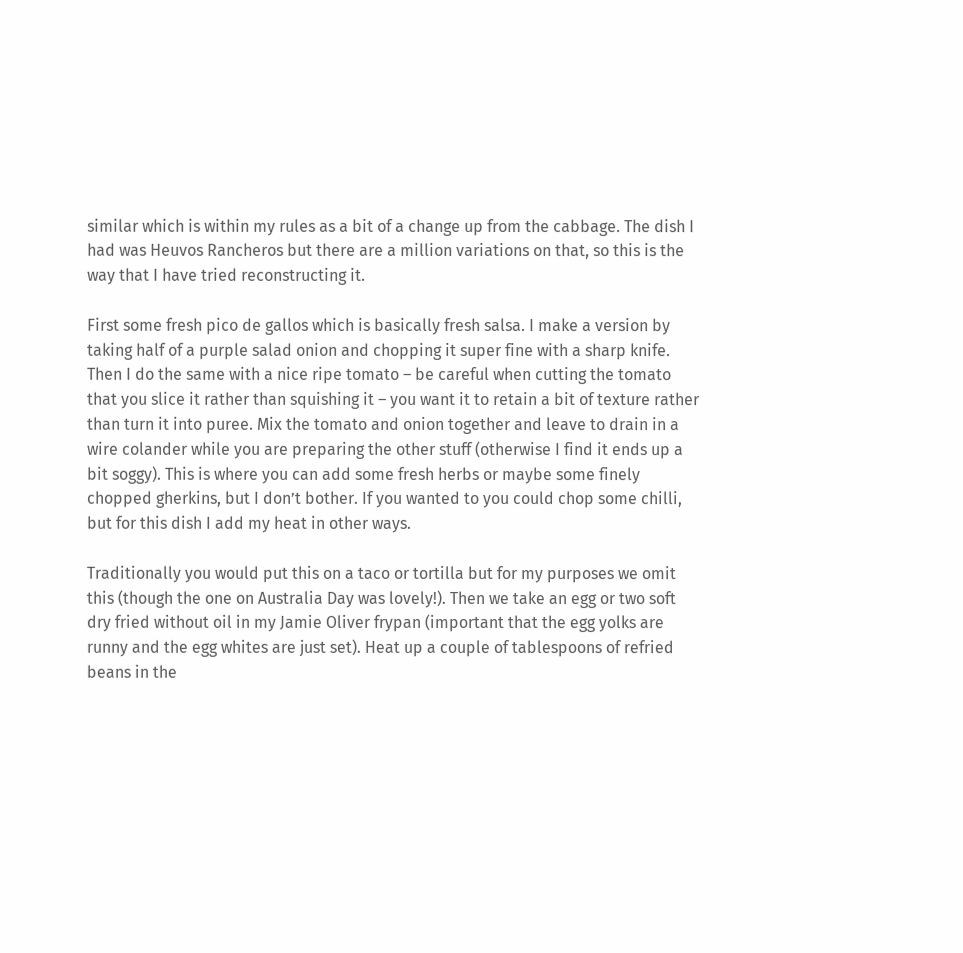similar which is within my rules as a bit of a change up from the cabbage. The dish I had was Heuvos Rancheros but there are a million variations on that, so this is the way that I have tried reconstructing it.

First some fresh pico de gallos which is basically fresh salsa. I make a version by taking half of a purple salad onion and chopping it super fine with a sharp knife. Then I do the same with a nice ripe tomato – be careful when cutting the tomato that you slice it rather than squishing it – you want it to retain a bit of texture rather than turn it into puree. Mix the tomato and onion together and leave to drain in a wire colander while you are preparing the other stuff (otherwise I find it ends up a bit soggy). This is where you can add some fresh herbs or maybe some finely chopped gherkins, but I don’t bother. If you wanted to you could chop some chilli, but for this dish I add my heat in other ways.

Traditionally you would put this on a taco or tortilla but for my purposes we omit this (though the one on Australia Day was lovely!). Then we take an egg or two soft dry fried without oil in my Jamie Oliver frypan (important that the egg yolks are runny and the egg whites are just set). Heat up a couple of tablespoons of refried beans in the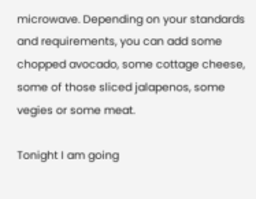microwave. Depending on your standards and requirements, you can add some chopped avocado, some cottage cheese, some of those sliced jalapenos, some vegies or some meat.

Tonight I am going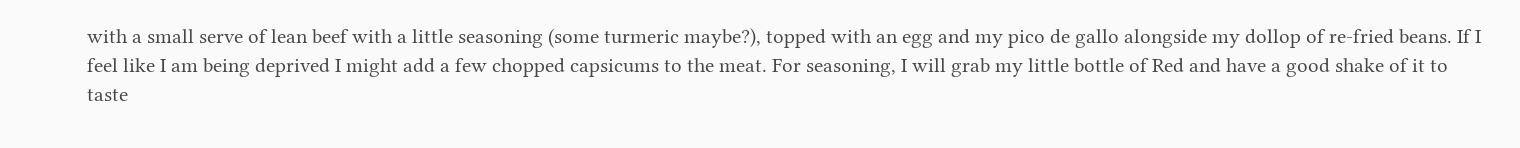with a small serve of lean beef with a little seasoning (some turmeric maybe?), topped with an egg and my pico de gallo alongside my dollop of re-fried beans. If I feel like I am being deprived I might add a few chopped capsicums to the meat. For seasoning, I will grab my little bottle of Red and have a good shake of it to taste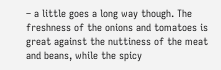– a little goes a long way though. The freshness of the onions and tomatoes is great against the nuttiness of the meat and beans, while the spicy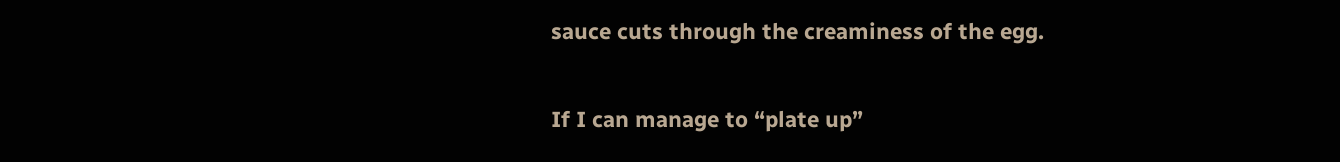sauce cuts through the creaminess of the egg.

If I can manage to “plate up”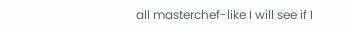all masterchef-like I will see if I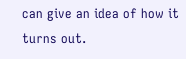can give an idea of how it turns out.